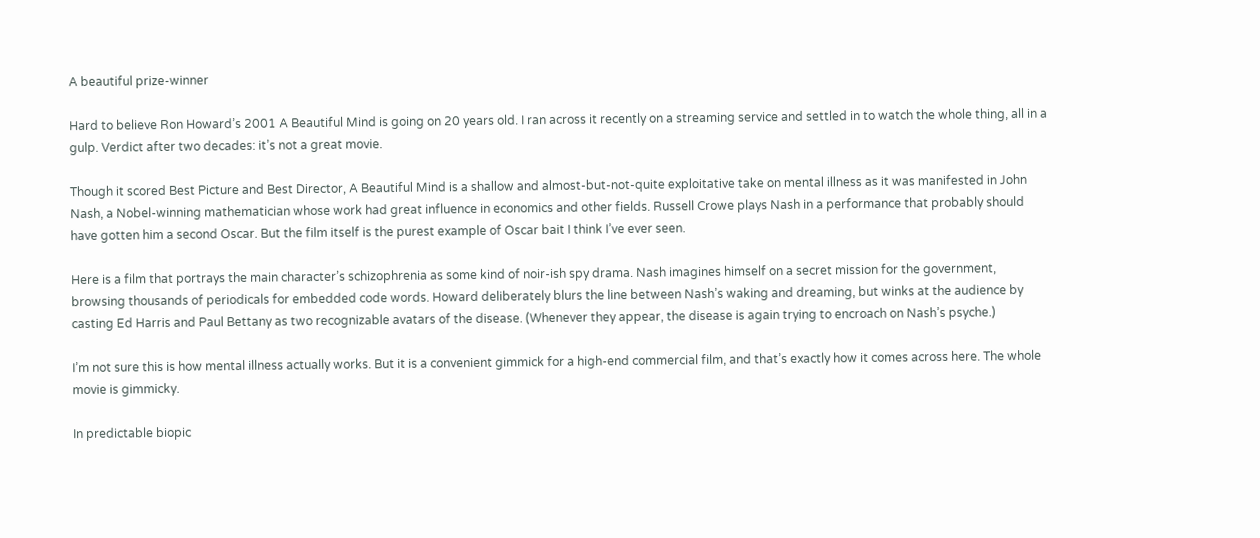A beautiful prize-winner

Hard to believe Ron Howard’s 2001 A Beautiful Mind is going on 20 years old. I ran across it recently on a streaming service and settled in to watch the whole thing, all in a gulp. Verdict after two decades: it’s not a great movie.

Though it scored Best Picture and Best Director, A Beautiful Mind is a shallow and almost-but-not-quite exploitative take on mental illness as it was manifested in John Nash, a Nobel-winning mathematician whose work had great influence in economics and other fields. Russell Crowe plays Nash in a performance that probably should have gotten him a second Oscar. But the film itself is the purest example of Oscar bait I think I’ve ever seen.

Here is a film that portrays the main character’s schizophrenia as some kind of noir-ish spy drama. Nash imagines himself on a secret mission for the government, browsing thousands of periodicals for embedded code words. Howard deliberately blurs the line between Nash’s waking and dreaming, but winks at the audience by casting Ed Harris and Paul Bettany as two recognizable avatars of the disease. (Whenever they appear, the disease is again trying to encroach on Nash’s psyche.)

I’m not sure this is how mental illness actually works. But it is a convenient gimmick for a high-end commercial film, and that’s exactly how it comes across here. The whole movie is gimmicky.

In predictable biopic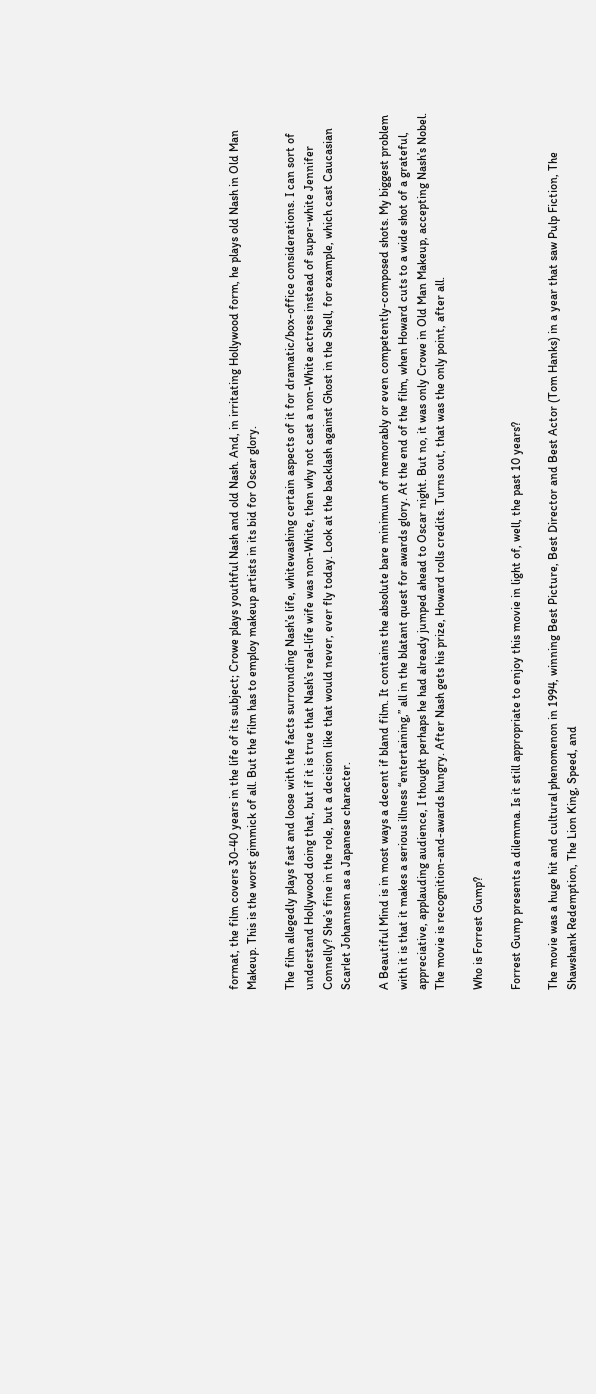format, the film covers 30-40 years in the life of its subject; Crowe plays youthful Nash and old Nash. And, in irritating Hollywood form, he plays old Nash in Old Man Makeup. This is the worst gimmick of all. But the film has to employ makeup artists in its bid for Oscar glory.

The film allegedly plays fast and loose with the facts surrounding Nash’s life, whitewashing certain aspects of it for dramatic/box-office considerations. I can sort of understand Hollywood doing that, but if it is true that Nash’s real-life wife was non-White, then why not cast a non-White actress instead of super-white Jennifer Connelly? She’s fine in the role, but a decision like that would never, ever fly today. Look at the backlash against Ghost in the Shell, for example, which cast Caucasian Scarlet Johannsen as a Japanese character.

A Beautiful Mind is in most ways a decent if bland film. It contains the absolute bare minimum of memorably or even competently-composed shots. My biggest problem with it is that it makes a serious illness “entertaining,” all in the blatant quest for awards glory. At the end of the film, when Howard cuts to a wide shot of a grateful, appreciative, applauding audience, I thought perhaps he had already jumped ahead to Oscar night. But no, it was only Crowe in Old Man Makeup, accepting Nash’s Nobel. The movie is recognition-and-awards hungry. After Nash gets his prize, Howard rolls credits. Turns out, that was the only point, after all.

Who is Forrest Gump?

Forrest Gump presents a dilemma. Is it still appropriate to enjoy this movie in light of, well, the past 10 years?

The movie was a huge hit and cultural phenomenon in 1994, winning Best Picture, Best Director and Best Actor (Tom Hanks) in a year that saw Pulp Fiction, The Shawshank Redemption, The Lion King, Speed, and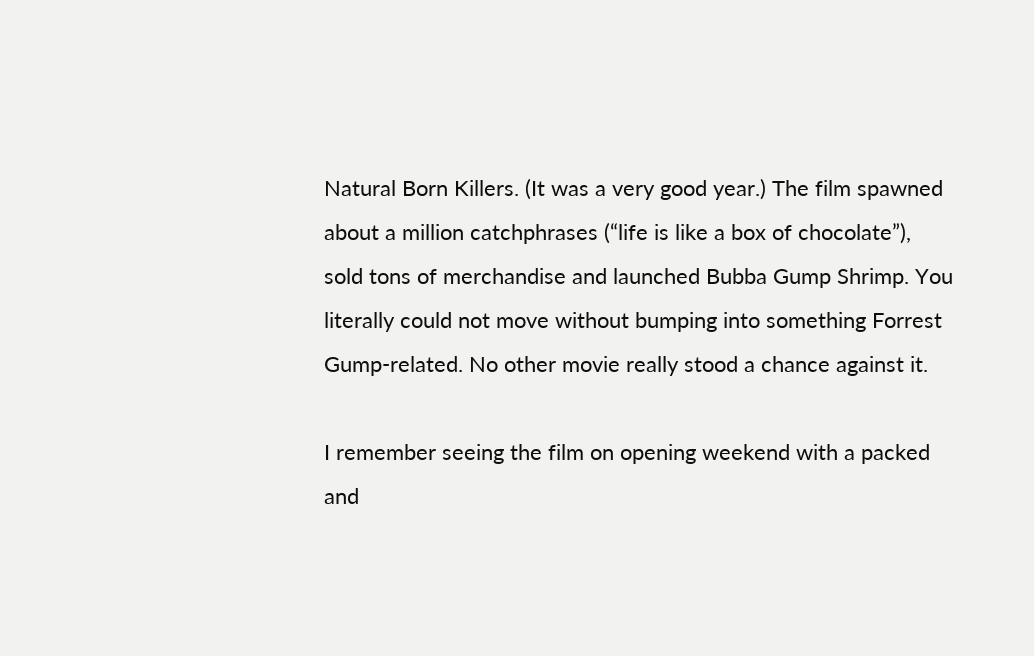Natural Born Killers. (It was a very good year.) The film spawned about a million catchphrases (“life is like a box of chocolate”), sold tons of merchandise and launched Bubba Gump Shrimp. You literally could not move without bumping into something Forrest Gump-related. No other movie really stood a chance against it.

I remember seeing the film on opening weekend with a packed and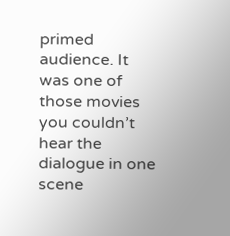primed audience. It was one of those movies you couldn’t hear the dialogue in one scene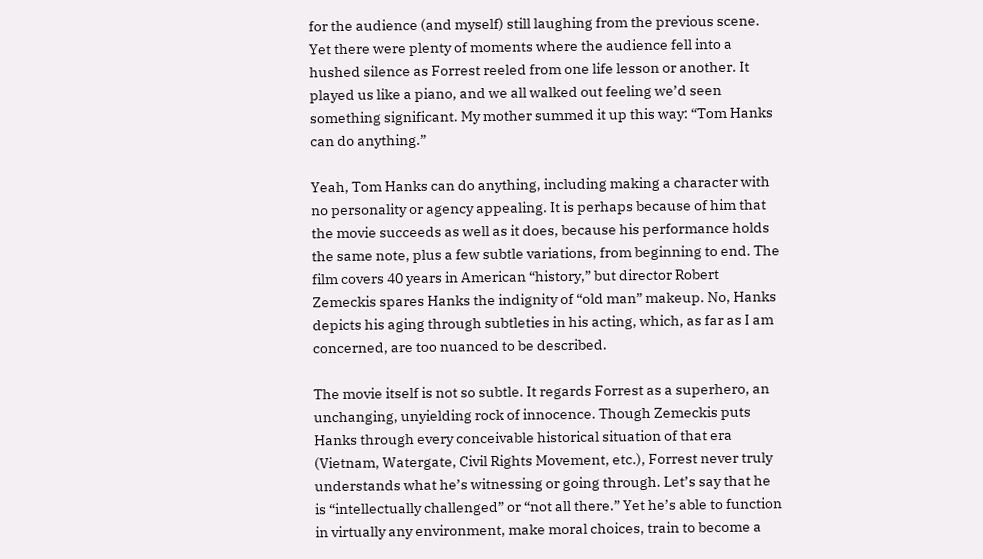for the audience (and myself) still laughing from the previous scene. Yet there were plenty of moments where the audience fell into a hushed silence as Forrest reeled from one life lesson or another. It played us like a piano, and we all walked out feeling we’d seen something significant. My mother summed it up this way: “Tom Hanks can do anything.”

Yeah, Tom Hanks can do anything, including making a character with no personality or agency appealing. It is perhaps because of him that the movie succeeds as well as it does, because his performance holds the same note, plus a few subtle variations, from beginning to end. The film covers 40 years in American “history,” but director Robert Zemeckis spares Hanks the indignity of “old man” makeup. No, Hanks depicts his aging through subtleties in his acting, which, as far as I am concerned, are too nuanced to be described.

The movie itself is not so subtle. It regards Forrest as a superhero, an unchanging, unyielding rock of innocence. Though Zemeckis puts Hanks through every conceivable historical situation of that era (Vietnam, Watergate, Civil Rights Movement, etc.), Forrest never truly understands what he’s witnessing or going through. Let’s say that he is “intellectually challenged” or “not all there.” Yet he’s able to function in virtually any environment, make moral choices, train to become a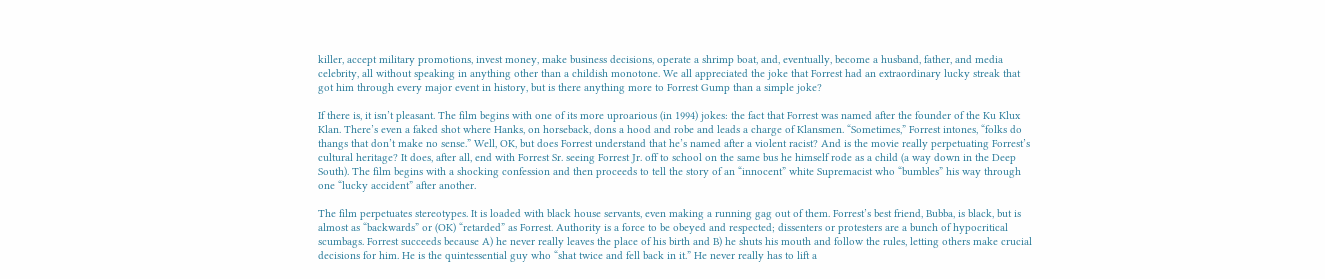killer, accept military promotions, invest money, make business decisions, operate a shrimp boat, and, eventually, become a husband, father, and media celebrity, all without speaking in anything other than a childish monotone. We all appreciated the joke that Forrest had an extraordinary lucky streak that got him through every major event in history, but is there anything more to Forrest Gump than a simple joke?

If there is, it isn’t pleasant. The film begins with one of its more uproarious (in 1994) jokes: the fact that Forrest was named after the founder of the Ku Klux Klan. There’s even a faked shot where Hanks, on horseback, dons a hood and robe and leads a charge of Klansmen. “Sometimes,” Forrest intones, “folks do thangs that don’t make no sense.” Well, OK, but does Forrest understand that he’s named after a violent racist? And is the movie really perpetuating Forrest’s cultural heritage? It does, after all, end with Forrest Sr. seeing Forrest Jr. off to school on the same bus he himself rode as a child (a way down in the Deep South). The film begins with a shocking confession and then proceeds to tell the story of an “innocent” white Supremacist who “bumbles” his way through one “lucky accident” after another.

The film perpetuates stereotypes. It is loaded with black house servants, even making a running gag out of them. Forrest’s best friend, Bubba, is black, but is almost as “backwards” or (OK) “retarded” as Forrest. Authority is a force to be obeyed and respected; dissenters or protesters are a bunch of hypocritical scumbags. Forrest succeeds because A) he never really leaves the place of his birth and B) he shuts his mouth and follow the rules, letting others make crucial decisions for him. He is the quintessential guy who “shat twice and fell back in it.” He never really has to lift a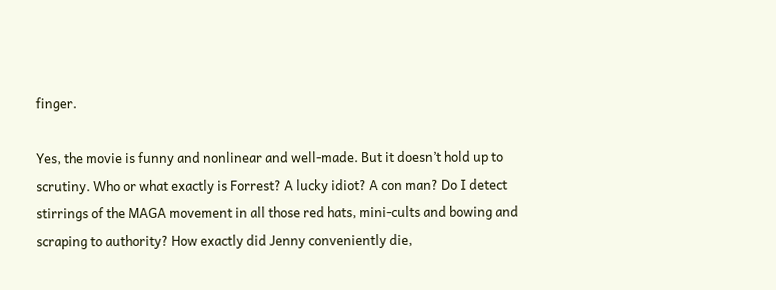finger.

Yes, the movie is funny and nonlinear and well-made. But it doesn’t hold up to scrutiny. Who or what exactly is Forrest? A lucky idiot? A con man? Do I detect stirrings of the MAGA movement in all those red hats, mini-cults and bowing and scraping to authority? How exactly did Jenny conveniently die,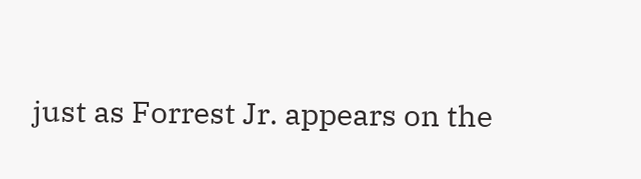just as Forrest Jr. appears on the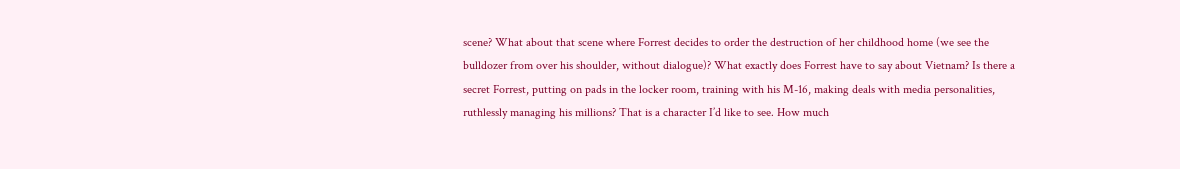scene? What about that scene where Forrest decides to order the destruction of her childhood home (we see the bulldozer from over his shoulder, without dialogue)? What exactly does Forrest have to say about Vietnam? Is there a secret Forrest, putting on pads in the locker room, training with his M-16, making deals with media personalities, ruthlessly managing his millions? That is a character I’d like to see. How much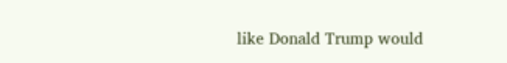like Donald Trump would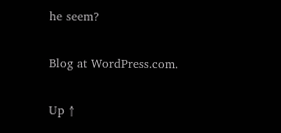he seem?

Blog at WordPress.com.

Up ↑